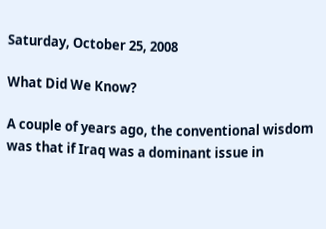Saturday, October 25, 2008

What Did We Know?

A couple of years ago, the conventional wisdom was that if Iraq was a dominant issue in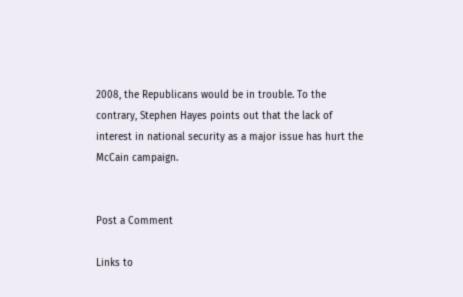2008, the Republicans would be in trouble. To the contrary, Stephen Hayes points out that the lack of interest in national security as a major issue has hurt the McCain campaign.


Post a Comment

Links to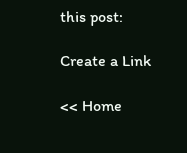this post:

Create a Link

<< Home